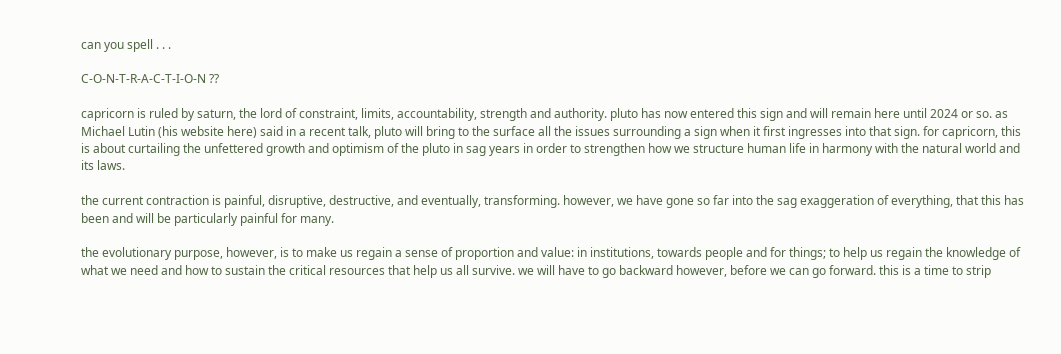can you spell . . .

C-O-N-T-R-A-C-T-I-O-N ??

capricorn is ruled by saturn, the lord of constraint, limits, accountability, strength and authority. pluto has now entered this sign and will remain here until 2024 or so. as Michael Lutin (his website here) said in a recent talk, pluto will bring to the surface all the issues surrounding a sign when it first ingresses into that sign. for capricorn, this is about curtailing the unfettered growth and optimism of the pluto in sag years in order to strengthen how we structure human life in harmony with the natural world and its laws.

the current contraction is painful, disruptive, destructive, and eventually, transforming. however, we have gone so far into the sag exaggeration of everything, that this has been and will be particularly painful for many.

the evolutionary purpose, however, is to make us regain a sense of proportion and value: in institutions, towards people and for things; to help us regain the knowledge of what we need and how to sustain the critical resources that help us all survive. we will have to go backward however, before we can go forward. this is a time to strip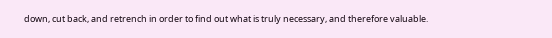down, cut back, and retrench in order to find out what is truly necessary, and therefore valuable.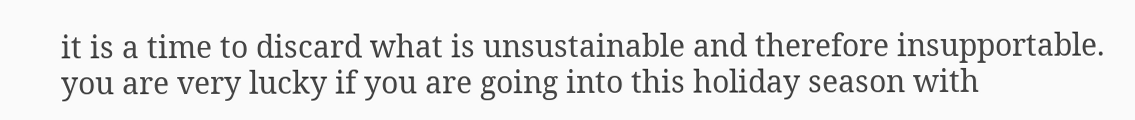it is a time to discard what is unsustainable and therefore insupportable. you are very lucky if you are going into this holiday season with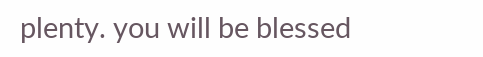plenty. you will be blessed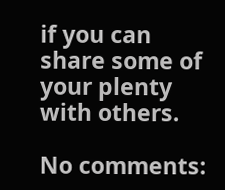if you can share some of your plenty with others.

No comments: